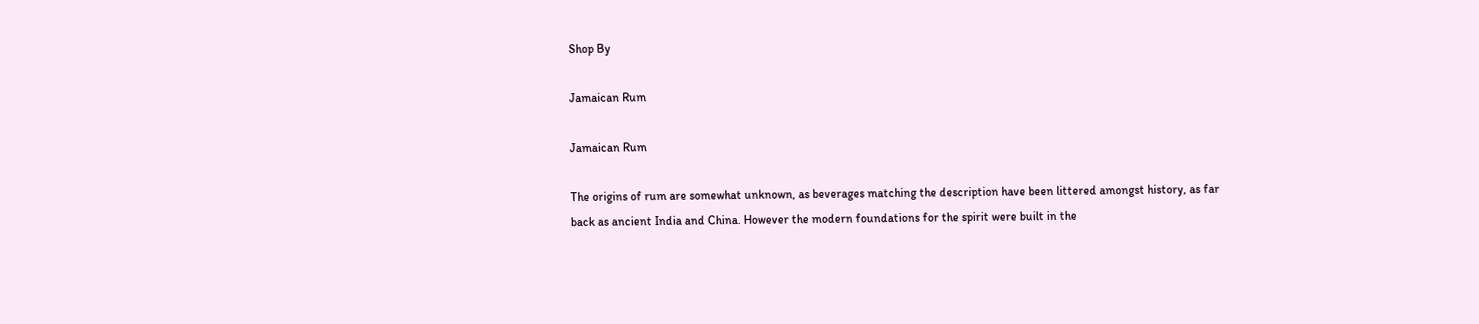Shop By

Jamaican Rum

Jamaican Rum

The origins of rum are somewhat unknown, as beverages matching the description have been littered amongst history, as far back as ancient India and China. However the modern foundations for the spirit were built in the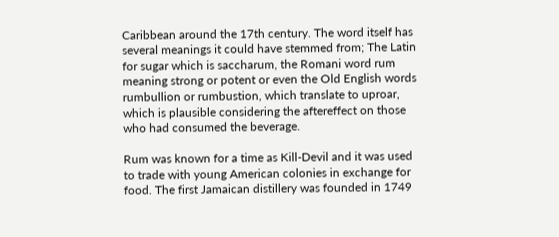Caribbean around the 17th century. The word itself has several meanings it could have stemmed from; The Latin for sugar which is saccharum, the Romani word rum meaning strong or potent or even the Old English words rumbullion or rumbustion, which translate to uproar, which is plausible considering the aftereffect on those who had consumed the beverage.

Rum was known for a time as Kill-Devil and it was used to trade with young American colonies in exchange for food. The first Jamaican distillery was founded in 1749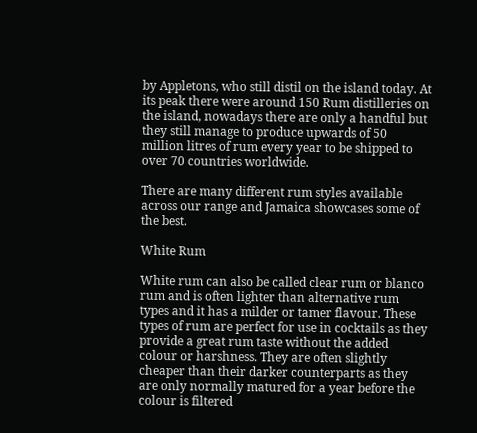by Appletons, who still distil on the island today. At its peak there were around 150 Rum distilleries on the island, nowadays there are only a handful but they still manage to produce upwards of 50 million litres of rum every year to be shipped to over 70 countries worldwide.

There are many different rum styles available across our range and Jamaica showcases some of the best.

White Rum

White rum can also be called clear rum or blanco rum and is often lighter than alternative rum types and it has a milder or tamer flavour. These types of rum are perfect for use in cocktails as they provide a great rum taste without the added colour or harshness. They are often slightly cheaper than their darker counterparts as they are only normally matured for a year before the colour is filtered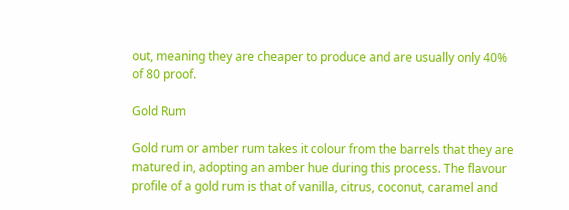out, meaning they are cheaper to produce and are usually only 40% of 80 proof.

Gold Rum

Gold rum or amber rum takes it colour from the barrels that they are matured in, adopting an amber hue during this process. The flavour profile of a gold rum is that of vanilla, citrus, coconut, caramel and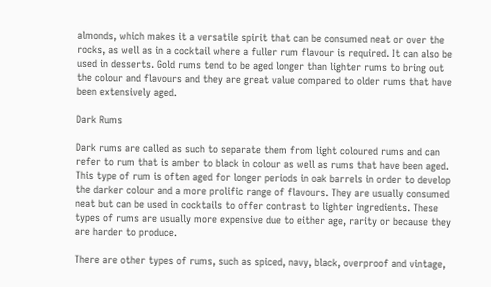almonds, which makes it a versatile spirit that can be consumed neat or over the rocks, as well as in a cocktail where a fuller rum flavour is required. It can also be used in desserts. Gold rums tend to be aged longer than lighter rums to bring out the colour and flavours and they are great value compared to older rums that have been extensively aged.

Dark Rums

Dark rums are called as such to separate them from light coloured rums and can refer to rum that is amber to black in colour as well as rums that have been aged. This type of rum is often aged for longer periods in oak barrels in order to develop the darker colour and a more prolific range of flavours. They are usually consumed neat but can be used in cocktails to offer contrast to lighter ingredients. These types of rums are usually more expensive due to either age, rarity or because they are harder to produce.

There are other types of rums, such as spiced, navy, black, overproof and vintage,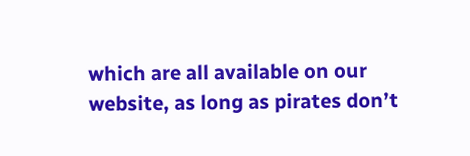which are all available on our website, as long as pirates don’t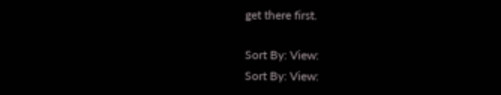get there first.

Sort By: View:
Sort By: View: